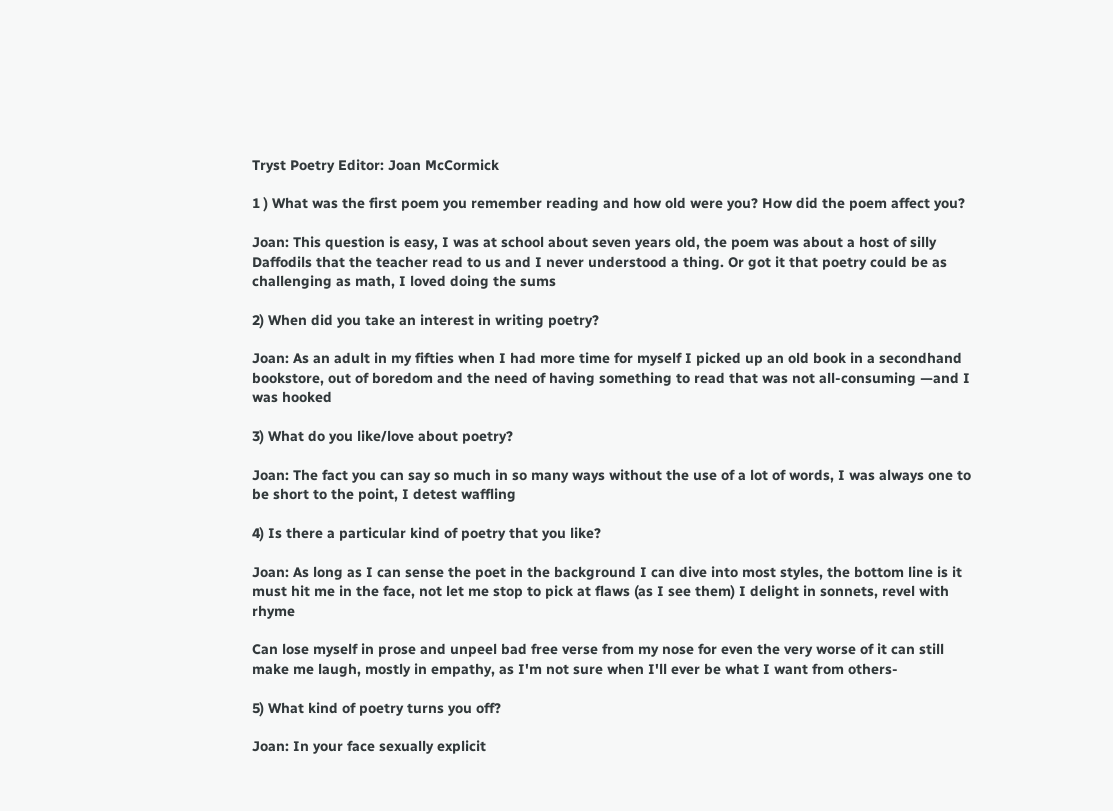Tryst Poetry Editor: Joan McCormick

1 ) What was the first poem you remember reading and how old were you? How did the poem affect you?

Joan: This question is easy, I was at school about seven years old, the poem was about a host of silly Daffodils that the teacher read to us and I never understood a thing. Or got it that poetry could be as challenging as math, I loved doing the sums

2) When did you take an interest in writing poetry?

Joan: As an adult in my fifties when I had more time for myself I picked up an old book in a secondhand bookstore, out of boredom and the need of having something to read that was not all-consuming —and I was hooked

3) What do you like/love about poetry?

Joan: The fact you can say so much in so many ways without the use of a lot of words, I was always one to be short to the point, I detest waffling

4) Is there a particular kind of poetry that you like?

Joan: As long as I can sense the poet in the background I can dive into most styles, the bottom line is it must hit me in the face, not let me stop to pick at flaws (as I see them) I delight in sonnets, revel with rhyme

Can lose myself in prose and unpeel bad free verse from my nose for even the very worse of it can still make me laugh, mostly in empathy, as I'm not sure when I'll ever be what I want from others-

5) What kind of poetry turns you off?

Joan: In your face sexually explicit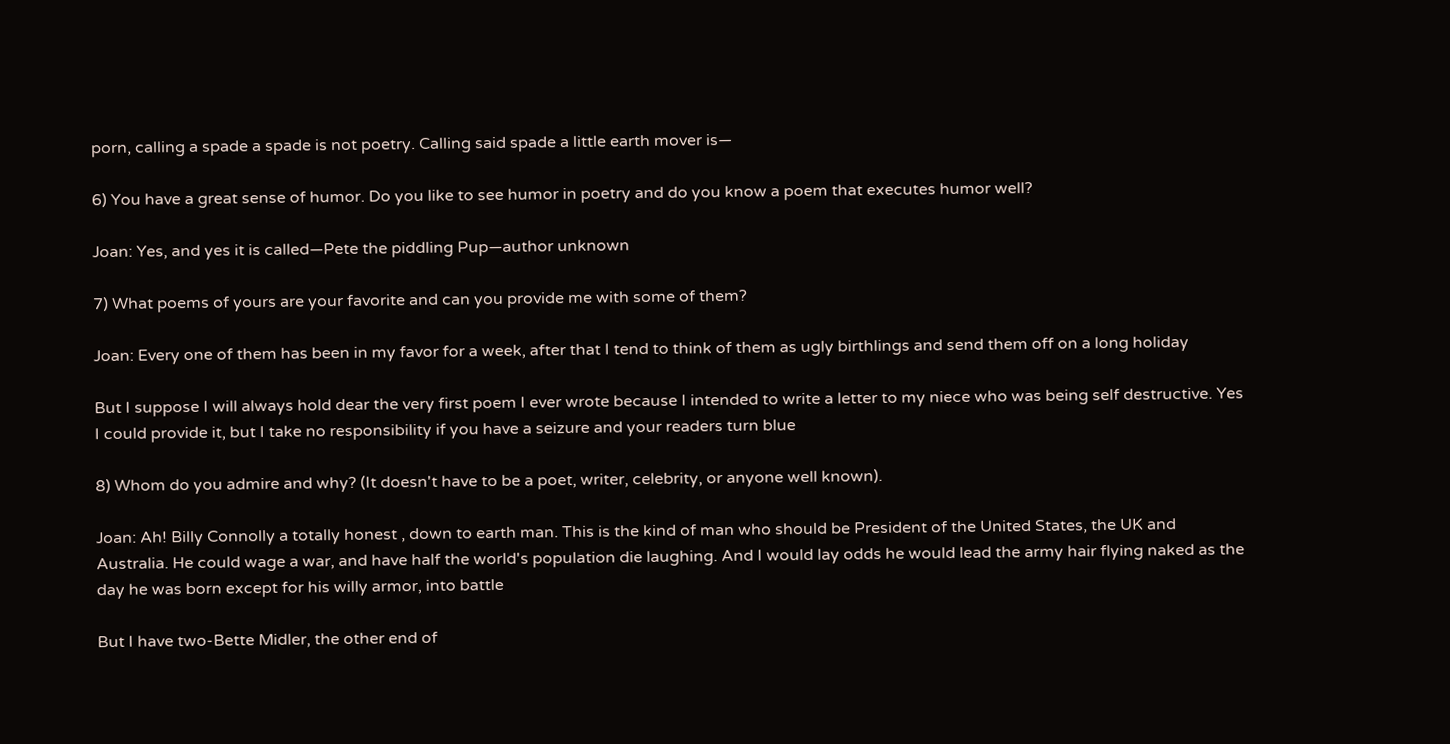porn, calling a spade a spade is not poetry. Calling said spade a little earth mover is—

6) You have a great sense of humor. Do you like to see humor in poetry and do you know a poem that executes humor well?

Joan: Yes, and yes it is called—Pete the piddling Pup—author unknown

7) What poems of yours are your favorite and can you provide me with some of them?

Joan: Every one of them has been in my favor for a week, after that I tend to think of them as ugly birthlings and send them off on a long holiday

But I suppose I will always hold dear the very first poem I ever wrote because I intended to write a letter to my niece who was being self destructive. Yes I could provide it, but I take no responsibility if you have a seizure and your readers turn blue

8) Whom do you admire and why? (It doesn't have to be a poet, writer, celebrity, or anyone well known).

Joan: Ah! Billy Connolly a totally honest , down to earth man. This is the kind of man who should be President of the United States, the UK and Australia. He could wage a war, and have half the world's population die laughing. And I would lay odds he would lead the army hair flying naked as the day he was born except for his willy armor, into battle

But I have two-Bette Midler, the other end of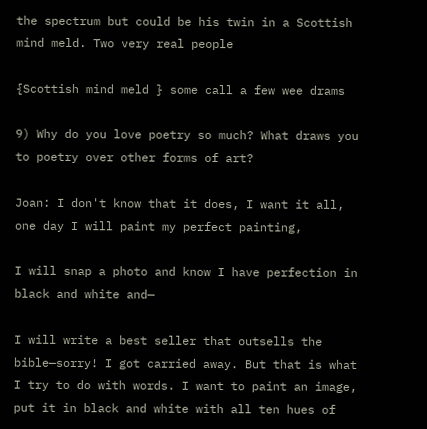the spectrum but could be his twin in a Scottish mind meld. Two very real people

{Scottish mind meld } some call a few wee drams

9) Why do you love poetry so much? What draws you to poetry over other forms of art?

Joan: I don't know that it does, I want it all, one day I will paint my perfect painting,

I will snap a photo and know I have perfection in black and white and—

I will write a best seller that outsells the bible—sorry! I got carried away. But that is what I try to do with words. I want to paint an image, put it in black and white with all ten hues of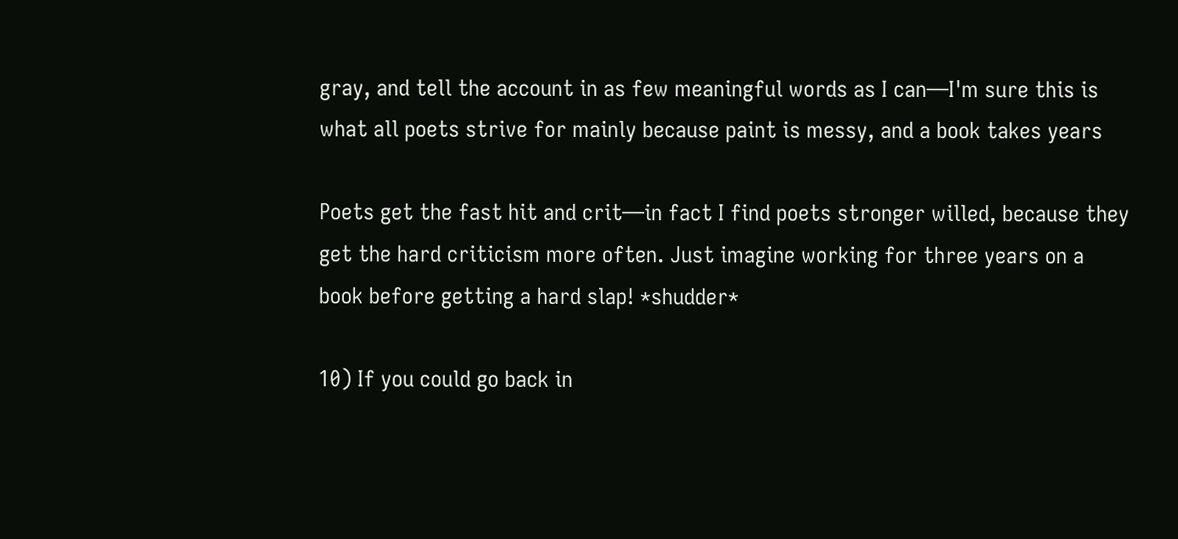gray, and tell the account in as few meaningful words as I can—I'm sure this is what all poets strive for mainly because paint is messy, and a book takes years

Poets get the fast hit and crit—in fact I find poets stronger willed, because they get the hard criticism more often. Just imagine working for three years on a book before getting a hard slap! *shudder*

10) If you could go back in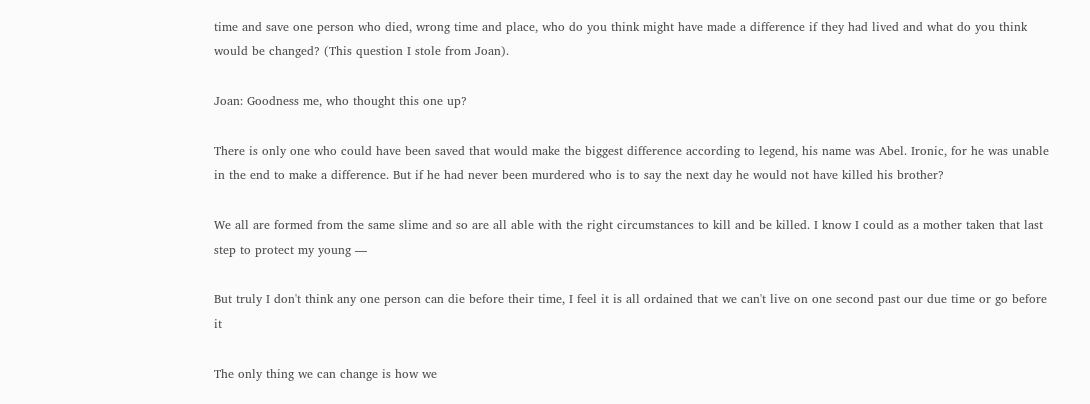time and save one person who died, wrong time and place, who do you think might have made a difference if they had lived and what do you think would be changed? (This question I stole from Joan).

Joan: Goodness me, who thought this one up?

There is only one who could have been saved that would make the biggest difference according to legend, his name was Abel. Ironic, for he was unable in the end to make a difference. But if he had never been murdered who is to say the next day he would not have killed his brother?

We all are formed from the same slime and so are all able with the right circumstances to kill and be killed. I know I could as a mother taken that last step to protect my young —

But truly I don't think any one person can die before their time, I feel it is all ordained that we can't live on one second past our due time or go before it

The only thing we can change is how we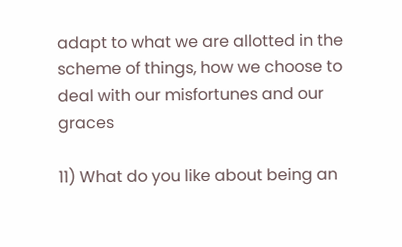adapt to what we are allotted in the scheme of things, how we choose to deal with our misfortunes and our graces

11) What do you like about being an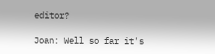editor?

Joan: Well so far it's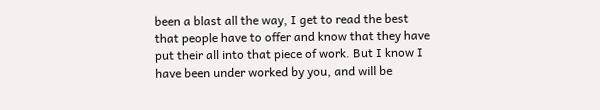been a blast all the way, I get to read the best that people have to offer and know that they have put their all into that piece of work. But I know I have been under worked by you, and will be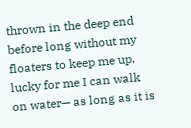thrown in the deep end before long without my floaters to keep me up, lucky for me I can walk on water— as long as it is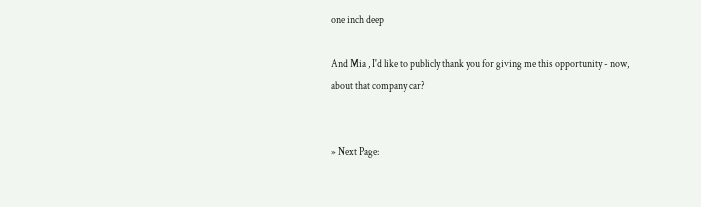one inch deep

And Mia , I'd like to publicly thank you for giving me this opportunity - now, about that company car?


» Next Page: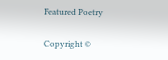Featured Poetry

Copyright ©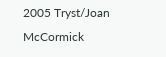2005 Tryst/Joan McCormick